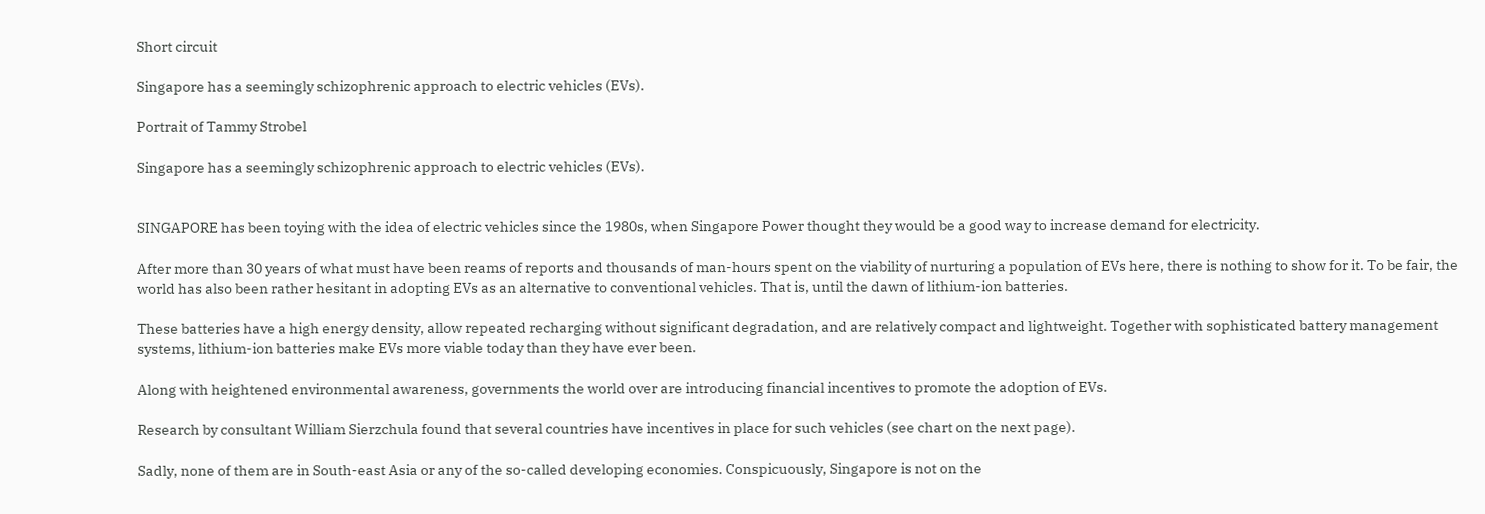Short circuit

Singapore has a seemingly schizophrenic approach to electric vehicles (EVs).

Portrait of Tammy Strobel

Singapore has a seemingly schizophrenic approach to electric vehicles (EVs).


SINGAPORE has been toying with the idea of electric vehicles since the 1980s, when Singapore Power thought they would be a good way to increase demand for electricity.

After more than 30 years of what must have been reams of reports and thousands of man-hours spent on the viability of nurturing a population of EVs here, there is nothing to show for it. To be fair, the world has also been rather hesitant in adopting EVs as an alternative to conventional vehicles. That is, until the dawn of lithium-ion batteries.

These batteries have a high energy density, allow repeated recharging without significant degradation, and are relatively compact and lightweight. Together with sophisticated battery management systems, lithium-ion batteries make EVs more viable today than they have ever been.

Along with heightened environmental awareness, governments the world over are introducing financial incentives to promote the adoption of EVs.

Research by consultant William Sierzchula found that several countries have incentives in place for such vehicles (see chart on the next page).

Sadly, none of them are in South-east Asia or any of the so-called developing economies. Conspicuously, Singapore is not on the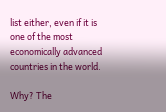list either, even if it is one of the most economically advanced countries in the world.

Why? The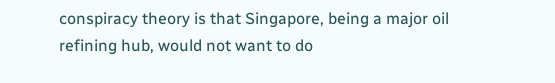conspiracy theory is that Singapore, being a major oil refining hub, would not want to do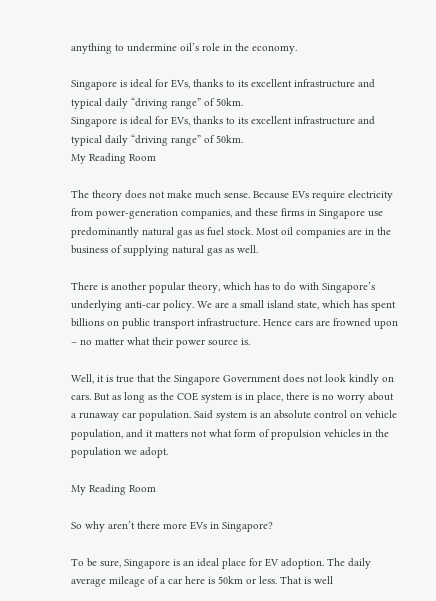anything to undermine oil’s role in the economy.

Singapore is ideal for EVs, thanks to its excellent infrastructure and typical daily “driving range” of 50km.
Singapore is ideal for EVs, thanks to its excellent infrastructure and typical daily “driving range” of 50km.
My Reading Room

The theory does not make much sense. Because EVs require electricity from power-generation companies, and these firms in Singapore use predominantly natural gas as fuel stock. Most oil companies are in the business of supplying natural gas as well.

There is another popular theory, which has to do with Singapore’s underlying anti-car policy. We are a small island state, which has spent billions on public transport infrastructure. Hence cars are frowned upon – no matter what their power source is.

Well, it is true that the Singapore Government does not look kindly on cars. But as long as the COE system is in place, there is no worry about a runaway car population. Said system is an absolute control on vehicle population, and it matters not what form of propulsion vehicles in the population we adopt.

My Reading Room

So why aren’t there more EVs in Singapore?

To be sure, Singapore is an ideal place for EV adoption. The daily average mileage of a car here is 50km or less. That is well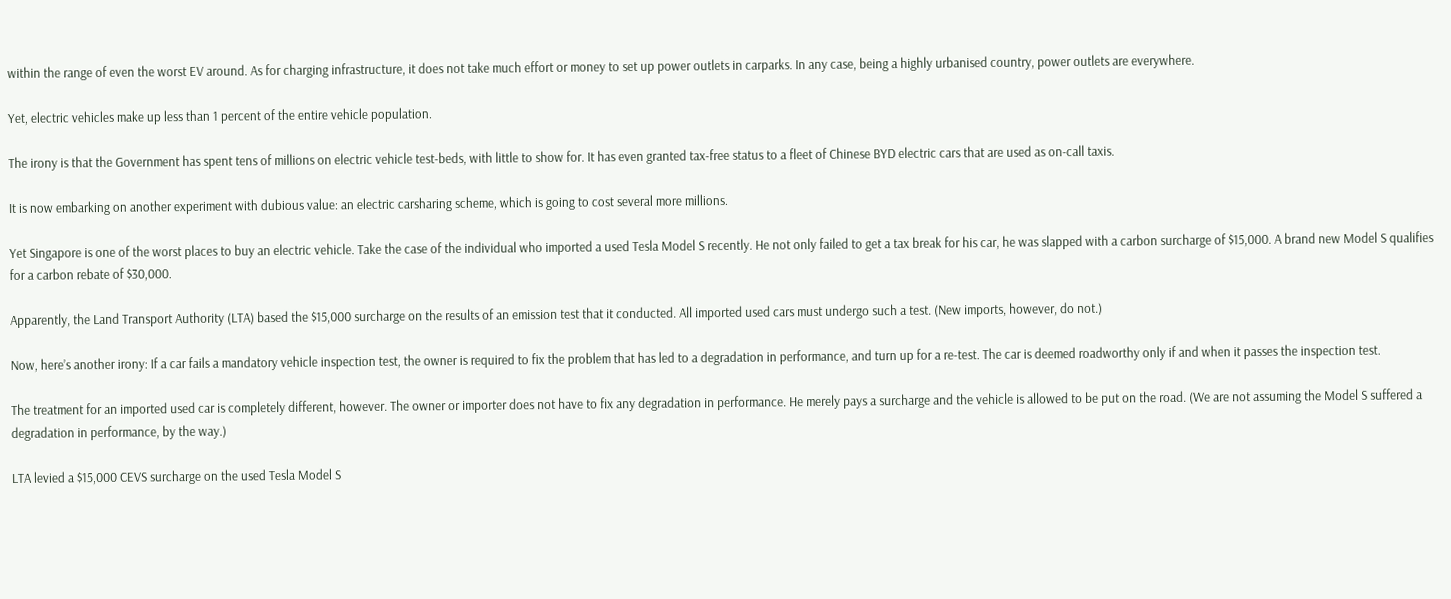within the range of even the worst EV around. As for charging infrastructure, it does not take much effort or money to set up power outlets in carparks. In any case, being a highly urbanised country, power outlets are everywhere.

Yet, electric vehicles make up less than 1 percent of the entire vehicle population.

The irony is that the Government has spent tens of millions on electric vehicle test-beds, with little to show for. It has even granted tax-free status to a fleet of Chinese BYD electric cars that are used as on-call taxis.

It is now embarking on another experiment with dubious value: an electric carsharing scheme, which is going to cost several more millions.

Yet Singapore is one of the worst places to buy an electric vehicle. Take the case of the individual who imported a used Tesla Model S recently. He not only failed to get a tax break for his car, he was slapped with a carbon surcharge of $15,000. A brand new Model S qualifies for a carbon rebate of $30,000.

Apparently, the Land Transport Authority (LTA) based the $15,000 surcharge on the results of an emission test that it conducted. All imported used cars must undergo such a test. (New imports, however, do not.)

Now, here’s another irony: If a car fails a mandatory vehicle inspection test, the owner is required to fix the problem that has led to a degradation in performance, and turn up for a re-test. The car is deemed roadworthy only if and when it passes the inspection test.

The treatment for an imported used car is completely different, however. The owner or importer does not have to fix any degradation in performance. He merely pays a surcharge and the vehicle is allowed to be put on the road. (We are not assuming the Model S suffered a degradation in performance, by the way.)

LTA levied a $15,000 CEVS surcharge on the used Tesla Model S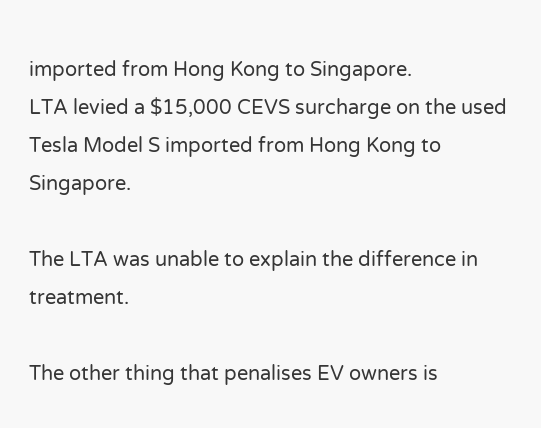imported from Hong Kong to Singapore.
LTA levied a $15,000 CEVS surcharge on the used Tesla Model S imported from Hong Kong to Singapore.

The LTA was unable to explain the difference in treatment.

The other thing that penalises EV owners is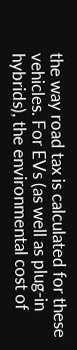the way road tax is calculated for these vehicles. For EVs (as well as plug-in hybrids), the environmental cost of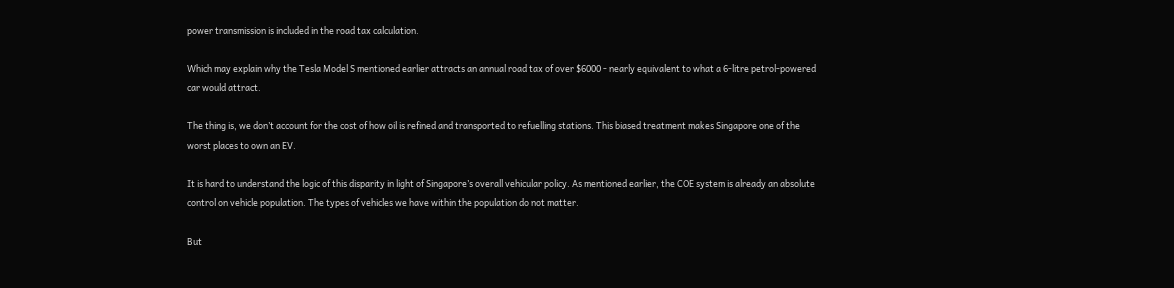power transmission is included in the road tax calculation.

Which may explain why the Tesla Model S mentioned earlier attracts an annual road tax of over $6000 - nearly equivalent to what a 6-litre petrol-powered car would attract.

The thing is, we don’t account for the cost of how oil is refined and transported to refuelling stations. This biased treatment makes Singapore one of the worst places to own an EV.

It is hard to understand the logic of this disparity in light of Singapore’s overall vehicular policy. As mentioned earlier, the COE system is already an absolute control on vehicle population. The types of vehicles we have within the population do not matter.

But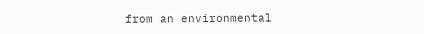from an environmental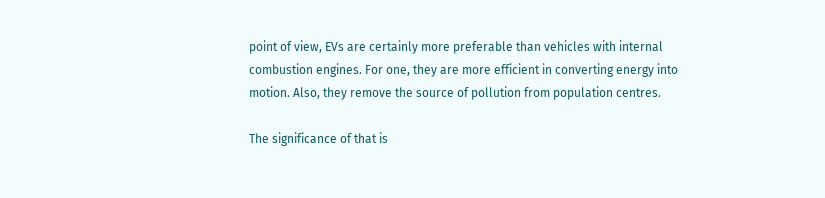point of view, EVs are certainly more preferable than vehicles with internal combustion engines. For one, they are more efficient in converting energy into motion. Also, they remove the source of pollution from population centres.

The significance of that is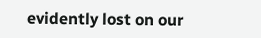evidently lost on our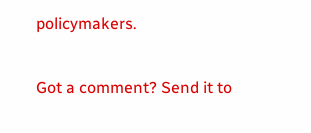policymakers.

Got a comment? Send it to